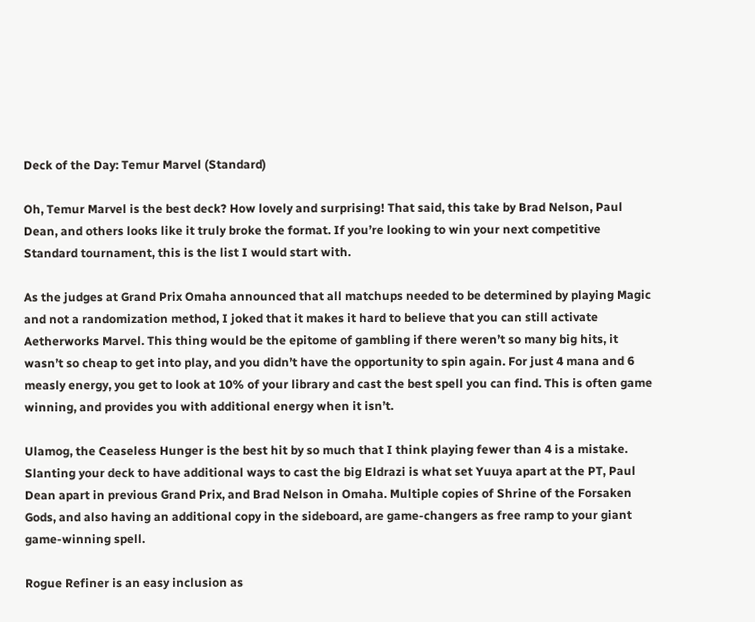Deck of the Day: Temur Marvel (Standard)

Oh, Temur Marvel is the best deck? How lovely and surprising! That said, this take by Brad Nelson, Paul Dean, and others looks like it truly broke the format. If you’re looking to win your next competitive Standard tournament, this is the list I would start with.

As the judges at Grand Prix Omaha announced that all matchups needed to be determined by playing Magic and not a randomization method, I joked that it makes it hard to believe that you can still activate Aetherworks Marvel. This thing would be the epitome of gambling if there weren’t so many big hits, it wasn’t so cheap to get into play, and you didn’t have the opportunity to spin again. For just 4 mana and 6 measly energy, you get to look at 10% of your library and cast the best spell you can find. This is often game winning, and provides you with additional energy when it isn’t.

Ulamog, the Ceaseless Hunger is the best hit by so much that I think playing fewer than 4 is a mistake. Slanting your deck to have additional ways to cast the big Eldrazi is what set Yuuya apart at the PT, Paul Dean apart in previous Grand Prix, and Brad Nelson in Omaha. Multiple copies of Shrine of the Forsaken Gods, and also having an additional copy in the sideboard, are game-changers as free ramp to your giant game-winning spell.

Rogue Refiner is an easy inclusion as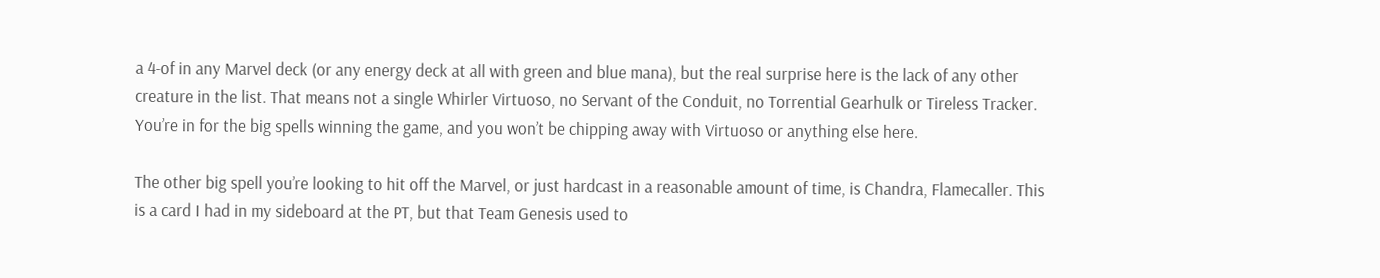a 4-of in any Marvel deck (or any energy deck at all with green and blue mana), but the real surprise here is the lack of any other creature in the list. That means not a single Whirler Virtuoso, no Servant of the Conduit, no Torrential Gearhulk or Tireless Tracker. You’re in for the big spells winning the game, and you won’t be chipping away with Virtuoso or anything else here.

The other big spell you’re looking to hit off the Marvel, or just hardcast in a reasonable amount of time, is Chandra, Flamecaller. This is a card I had in my sideboard at the PT, but that Team Genesis used to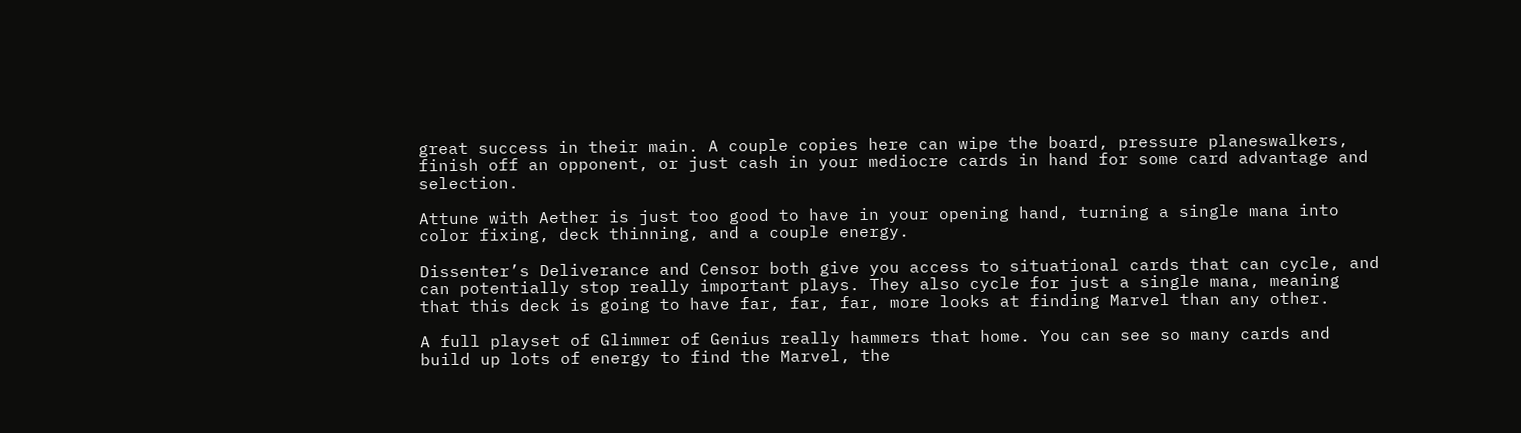great success in their main. A couple copies here can wipe the board, pressure planeswalkers, finish off an opponent, or just cash in your mediocre cards in hand for some card advantage and selection.

Attune with Aether is just too good to have in your opening hand, turning a single mana into color fixing, deck thinning, and a couple energy.

Dissenter’s Deliverance and Censor both give you access to situational cards that can cycle, and can potentially stop really important plays. They also cycle for just a single mana, meaning that this deck is going to have far, far, far, more looks at finding Marvel than any other.

A full playset of Glimmer of Genius really hammers that home. You can see so many cards and build up lots of energy to find the Marvel, the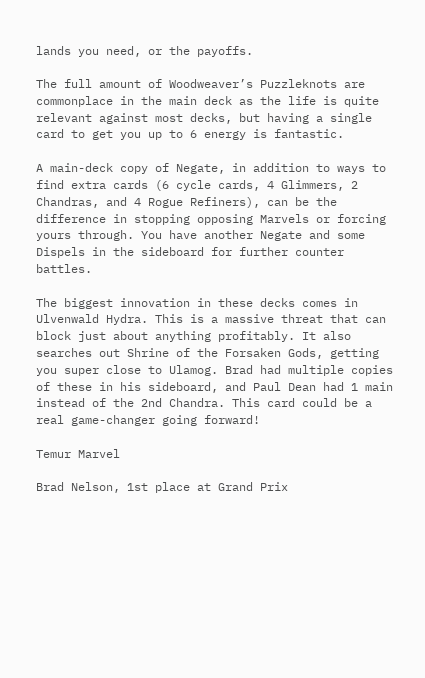lands you need, or the payoffs.

The full amount of Woodweaver’s Puzzleknots are commonplace in the main deck as the life is quite relevant against most decks, but having a single card to get you up to 6 energy is fantastic.

A main-deck copy of Negate, in addition to ways to find extra cards (6 cycle cards, 4 Glimmers, 2 Chandras, and 4 Rogue Refiners), can be the difference in stopping opposing Marvels or forcing yours through. You have another Negate and some Dispels in the sideboard for further counter battles.

The biggest innovation in these decks comes in Ulvenwald Hydra. This is a massive threat that can block just about anything profitably. It also searches out Shrine of the Forsaken Gods, getting you super close to Ulamog. Brad had multiple copies of these in his sideboard, and Paul Dean had 1 main instead of the 2nd Chandra. This card could be a real game-changer going forward!

Temur Marvel

Brad Nelson, 1st place at Grand Prix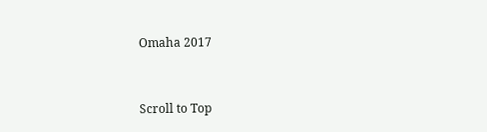Omaha 2017


Scroll to Top